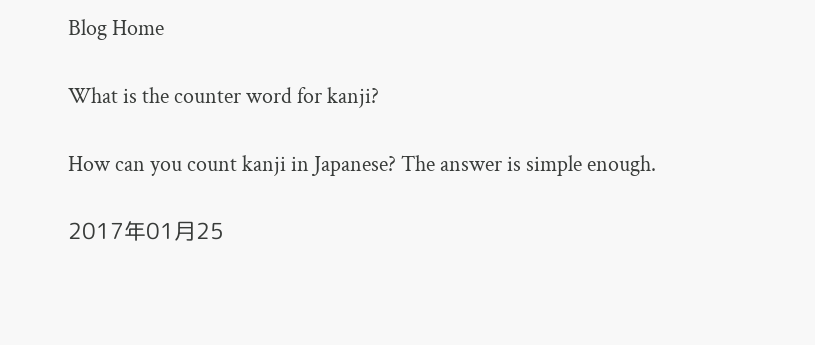Blog Home

What is the counter word for kanji?

How can you count kanji in Japanese? The answer is simple enough.

2017年01月25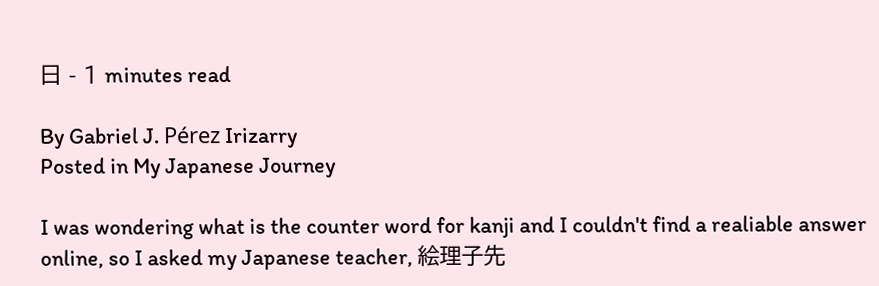日 - 1 minutes read

By Gabriel J. Pérez Irizarry
Posted in My Japanese Journey

I was wondering what is the counter word for kanji and I couldn't find a realiable answer online, so I asked my Japanese teacher, 絵理子先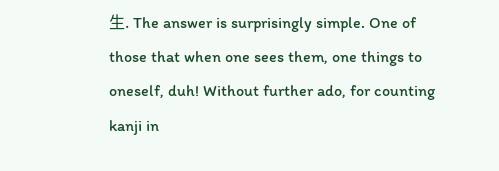生. The answer is surprisingly simple. One of those that when one sees them, one things to oneself, duh! Without further ado, for counting kanji in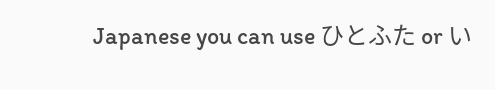Japanese you can use ひとふた or い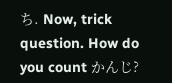ち. Now, trick question. How do you count かんじ?